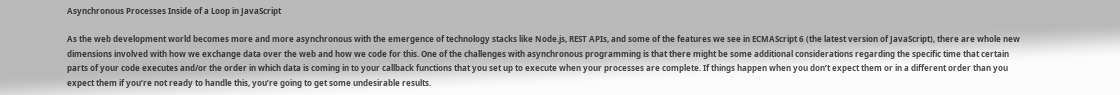Asynchronous Processes Inside of a Loop in JavaScript

As the web development world becomes more and more asynchronous with the emergence of technology stacks like Node.js, REST APIs, and some of the features we see in ECMAScript 6 (the latest version of JavaScript), there are whole new dimensions involved with how we exchange data over the web and how we code for this. One of the challenges with asynchronous programming is that there might be some additional considerations regarding the specific time that certain parts of your code executes and/or the order in which data is coming in to your callback functions that you set up to execute when your processes are complete. If things happen when you don’t expect them or in a different order than you expect them if you’re not ready to handle this, you’re going to get some undesirable results.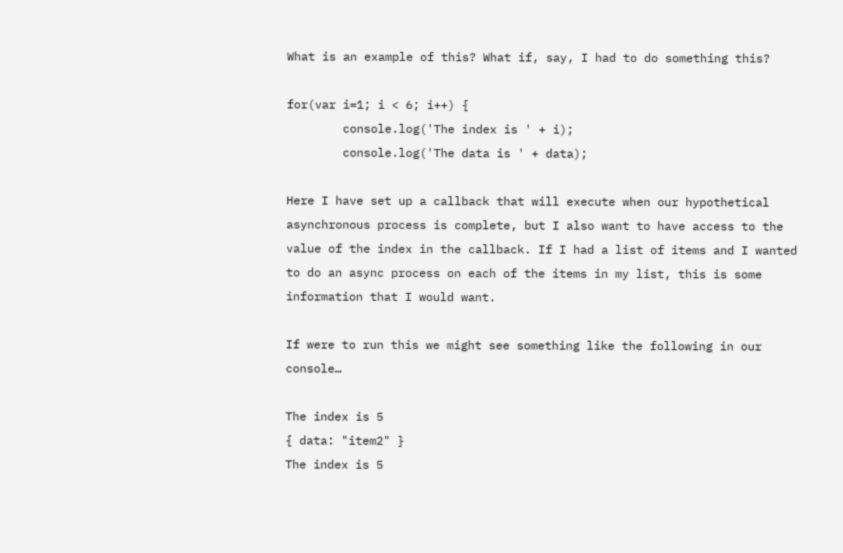What is an example of this? What if, say, I had to do something this?

for(var i=1; i < 6; i++) {
        console.log('The index is ' + i);
        console.log('The data is ' + data);

Here I have set up a callback that will execute when our hypothetical asynchronous process is complete, but I also want to have access to the value of the index in the callback. If I had a list of items and I wanted to do an async process on each of the items in my list, this is some information that I would want.

If were to run this we might see something like the following in our console…

The index is 5
{ data: "item2" }
The index is 5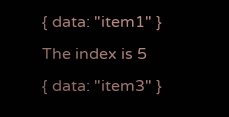{ data: "item1" }
The index is 5
{ data: "item3" }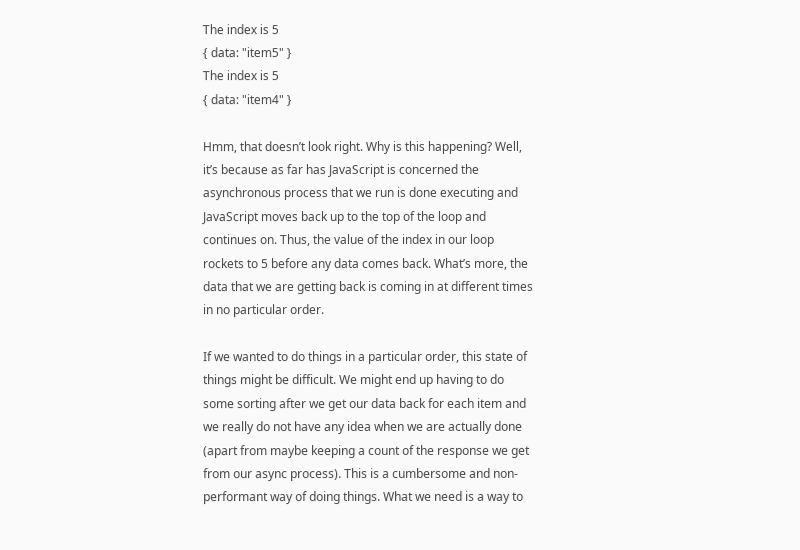The index is 5
{ data: "item5" }
The index is 5
{ data: "item4" }

Hmm, that doesn’t look right. Why is this happening? Well, it’s because as far has JavaScript is concerned the asynchronous process that we run is done executing and JavaScript moves back up to the top of the loop and continues on. Thus, the value of the index in our loop rockets to 5 before any data comes back. What’s more, the data that we are getting back is coming in at different times in no particular order.

If we wanted to do things in a particular order, this state of things might be difficult. We might end up having to do some sorting after we get our data back for each item and we really do not have any idea when we are actually done (apart from maybe keeping a count of the response we get from our async process). This is a cumbersome and non-performant way of doing things. What we need is a way to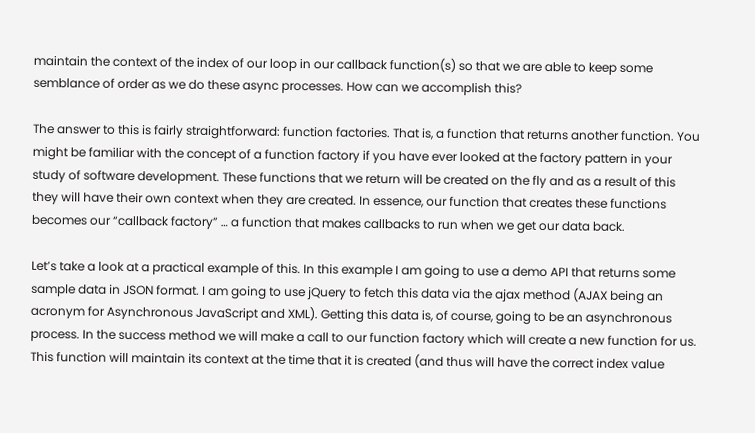maintain the context of the index of our loop in our callback function(s) so that we are able to keep some semblance of order as we do these async processes. How can we accomplish this?

The answer to this is fairly straightforward: function factories. That is, a function that returns another function. You might be familiar with the concept of a function factory if you have ever looked at the factory pattern in your study of software development. These functions that we return will be created on the fly and as a result of this they will have their own context when they are created. In essence, our function that creates these functions becomes our “callback factory” … a function that makes callbacks to run when we get our data back.

Let’s take a look at a practical example of this. In this example I am going to use a demo API that returns some sample data in JSON format. I am going to use jQuery to fetch this data via the ajax method (AJAX being an acronym for Asynchronous JavaScript and XML). Getting this data is, of course, going to be an asynchronous process. In the success method we will make a call to our function factory which will create a new function for us. This function will maintain its context at the time that it is created (and thus will have the correct index value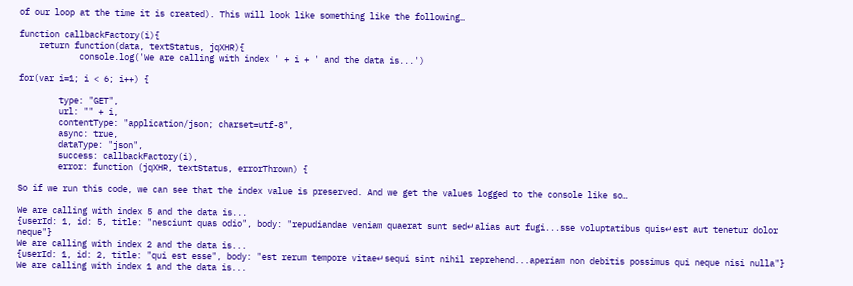of our loop at the time it is created). This will look like something like the following…

function callbackFactory(i){
    return function(data, textStatus, jqXHR){
            console.log('We are calling with index ' + i + ' and the data is...')

for(var i=1; i < 6; i++) {

        type: "GET",
        url: "" + i,
        contentType: "application/json; charset=utf-8",
        async: true,
        dataType: "json",
        success: callbackFactory(i),
        error: function (jqXHR, textStatus, errorThrown) {

So if we run this code, we can see that the index value is preserved. And we get the values logged to the console like so…

We are calling with index 5 and the data is...
{userId: 1, id: 5, title: "nesciunt quas odio", body: "repudiandae veniam quaerat sunt sed↵alias aut fugi...sse voluptatibus quis↵est aut tenetur dolor neque"}
We are calling with index 2 and the data is...
{userId: 1, id: 2, title: "qui est esse", body: "est rerum tempore vitae↵sequi sint nihil reprehend...aperiam non debitis possimus qui neque nisi nulla"}
We are calling with index 1 and the data is...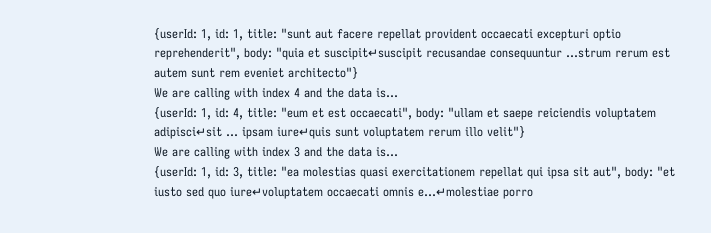{userId: 1, id: 1, title: "sunt aut facere repellat provident occaecati excepturi optio reprehenderit", body: "quia et suscipit↵suscipit recusandae consequuntur ...strum rerum est autem sunt rem eveniet architecto"}
We are calling with index 4 and the data is...
{userId: 1, id: 4, title: "eum et est occaecati", body: "ullam et saepe reiciendis voluptatem adipisci↵sit ... ipsam iure↵quis sunt voluptatem rerum illo velit"}
We are calling with index 3 and the data is...
{userId: 1, id: 3, title: "ea molestias quasi exercitationem repellat qui ipsa sit aut", body: "et iusto sed quo iure↵voluptatem occaecati omnis e...↵molestiae porro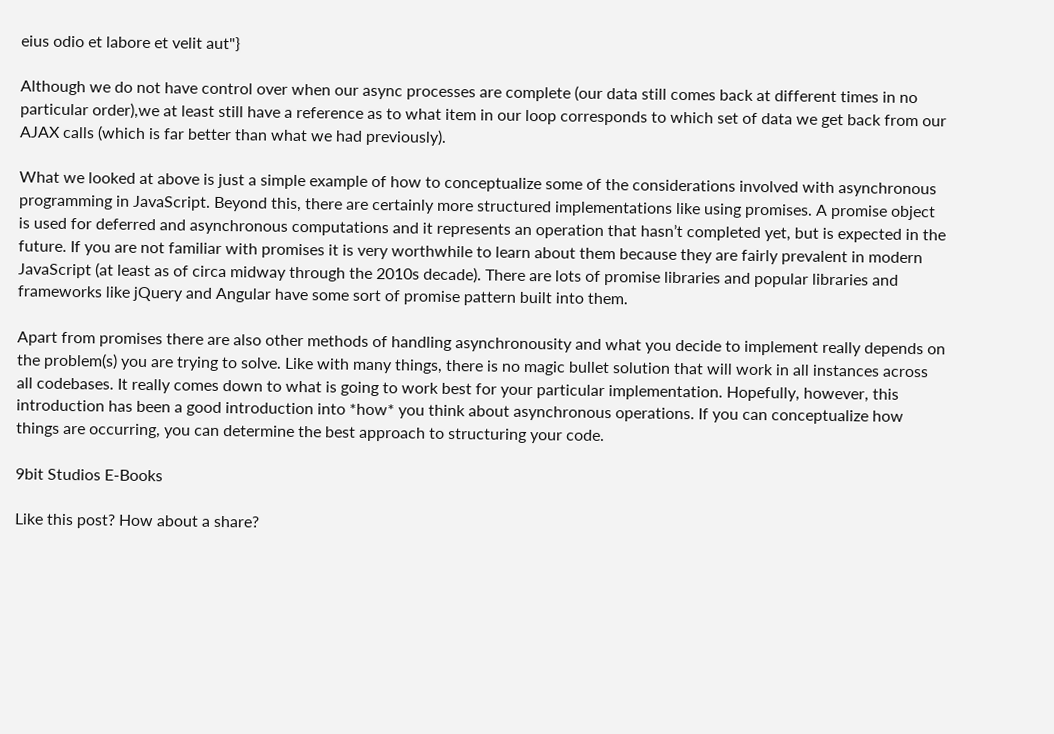eius odio et labore et velit aut"}

Although we do not have control over when our async processes are complete (our data still comes back at different times in no particular order),we at least still have a reference as to what item in our loop corresponds to which set of data we get back from our AJAX calls (which is far better than what we had previously).

What we looked at above is just a simple example of how to conceptualize some of the considerations involved with asynchronous programming in JavaScript. Beyond this, there are certainly more structured implementations like using promises. A promise object is used for deferred and asynchronous computations and it represents an operation that hasn’t completed yet, but is expected in the future. If you are not familiar with promises it is very worthwhile to learn about them because they are fairly prevalent in modern JavaScript (at least as of circa midway through the 2010s decade). There are lots of promise libraries and popular libraries and frameworks like jQuery and Angular have some sort of promise pattern built into them.

Apart from promises there are also other methods of handling asynchronousity and what you decide to implement really depends on the problem(s) you are trying to solve. Like with many things, there is no magic bullet solution that will work in all instances across all codebases. It really comes down to what is going to work best for your particular implementation. Hopefully, however, this introduction has been a good introduction into *how* you think about asynchronous operations. If you can conceptualize how things are occurring, you can determine the best approach to structuring your code.

9bit Studios E-Books

Like this post? How about a share?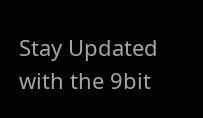Stay Updated with the 9bit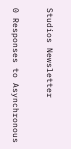Studios Newsletter

0 Responses to Asynchronous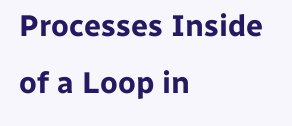Processes Inside of a Loop in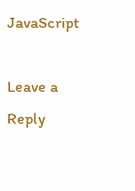JavaScript

Leave a Reply